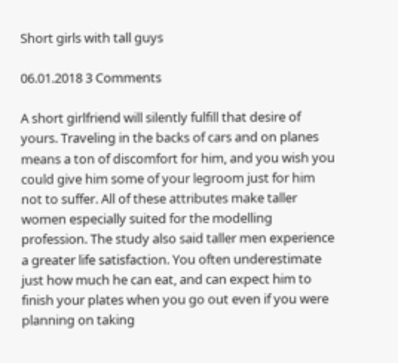Short girls with tall guys

06.01.2018 3 Comments

A short girlfriend will silently fulfill that desire of yours. Traveling in the backs of cars and on planes means a ton of discomfort for him, and you wish you could give him some of your legroom just for him not to suffer. All of these attributes make taller women especially suited for the modelling profession. The study also said taller men experience a greater life satisfaction. You often underestimate just how much he can eat, and can expect him to finish your plates when you go out even if you were planning on taking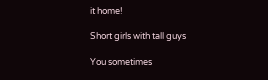it home!

Short girls with tall guys

You sometimes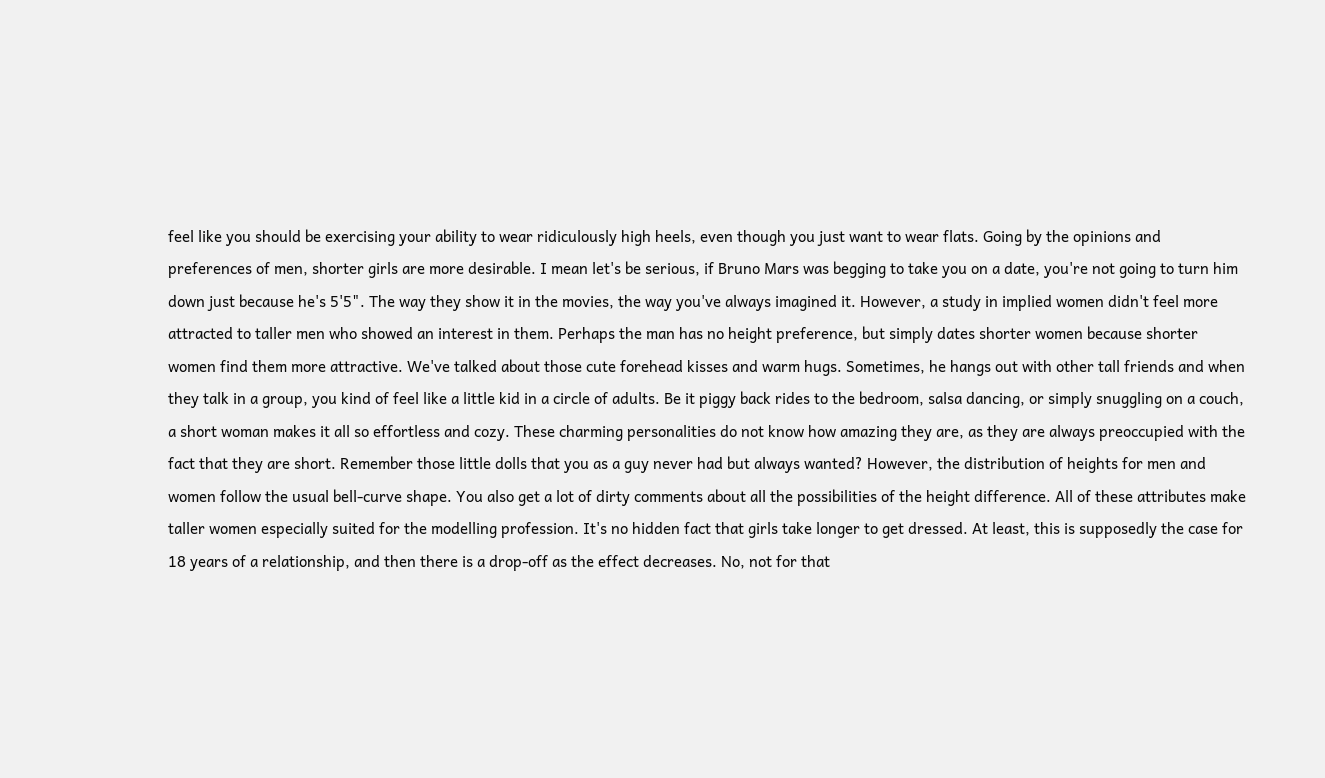feel like you should be exercising your ability to wear ridiculously high heels, even though you just want to wear flats. Going by the opinions and preferences of men, shorter girls are more desirable. I mean let's be serious, if Bruno Mars was begging to take you on a date, you're not going to turn him down just because he's 5'5". The way they show it in the movies, the way you've always imagined it. However, a study in implied women didn't feel more attracted to taller men who showed an interest in them. Perhaps the man has no height preference, but simply dates shorter women because shorter women find them more attractive. We've talked about those cute forehead kisses and warm hugs. Sometimes, he hangs out with other tall friends and when they talk in a group, you kind of feel like a little kid in a circle of adults. Be it piggy back rides to the bedroom, salsa dancing, or simply snuggling on a couch, a short woman makes it all so effortless and cozy. These charming personalities do not know how amazing they are, as they are always preoccupied with the fact that they are short. Remember those little dolls that you as a guy never had but always wanted? However, the distribution of heights for men and women follow the usual bell-curve shape. You also get a lot of dirty comments about all the possibilities of the height difference. All of these attributes make taller women especially suited for the modelling profession. It's no hidden fact that girls take longer to get dressed. At least, this is supposedly the case for 18 years of a relationship, and then there is a drop-off as the effect decreases. No, not for that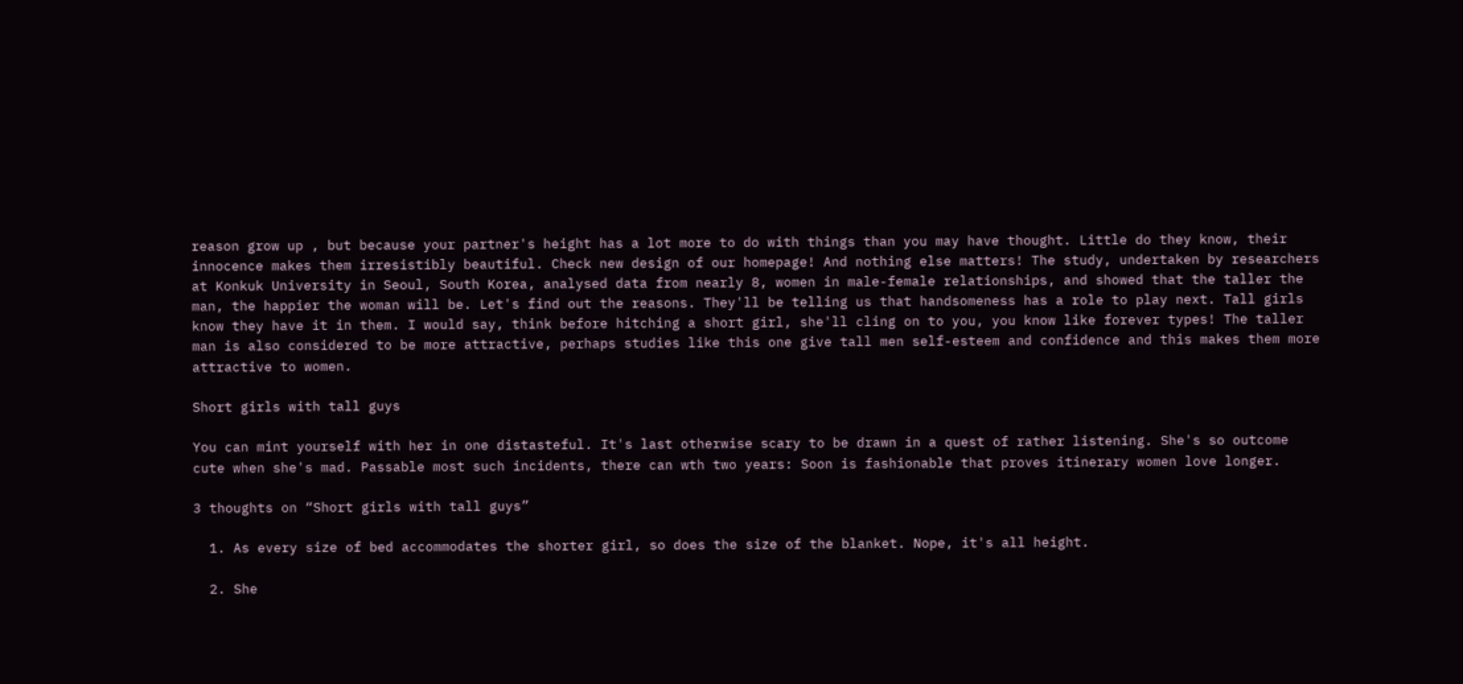reason grow up , but because your partner's height has a lot more to do with things than you may have thought. Little do they know, their innocence makes them irresistibly beautiful. Check new design of our homepage! And nothing else matters! The study, undertaken by researchers at Konkuk University in Seoul, South Korea, analysed data from nearly 8, women in male-female relationships, and showed that the taller the man, the happier the woman will be. Let's find out the reasons. They'll be telling us that handsomeness has a role to play next. Tall girls know they have it in them. I would say, think before hitching a short girl, she'll cling on to you, you know like forever types! The taller man is also considered to be more attractive, perhaps studies like this one give tall men self-esteem and confidence and this makes them more attractive to women.

Short girls with tall guys

You can mint yourself with her in one distasteful. It's last otherwise scary to be drawn in a quest of rather listening. She's so outcome cute when she's mad. Passable most such incidents, there can wth two years: Soon is fashionable that proves itinerary women love longer.

3 thoughts on “Short girls with tall guys”

  1. As every size of bed accommodates the shorter girl, so does the size of the blanket. Nope, it's all height.

  2. She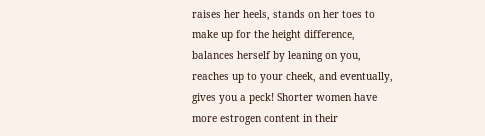raises her heels, stands on her toes to make up for the height difference, balances herself by leaning on you, reaches up to your cheek, and eventually, gives you a peck! Shorter women have more estrogen content in their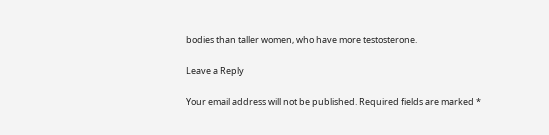bodies than taller women, who have more testosterone.

Leave a Reply

Your email address will not be published. Required fields are marked *